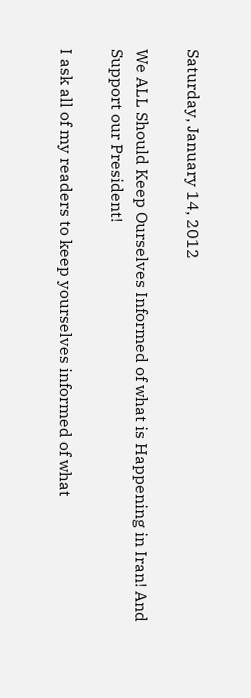Saturday, January 14, 2012

We ALL Should Keep Ourselves Informed of what is Happening in Iran! And Support our President!

I ask all of my readers to keep yourselves informed of what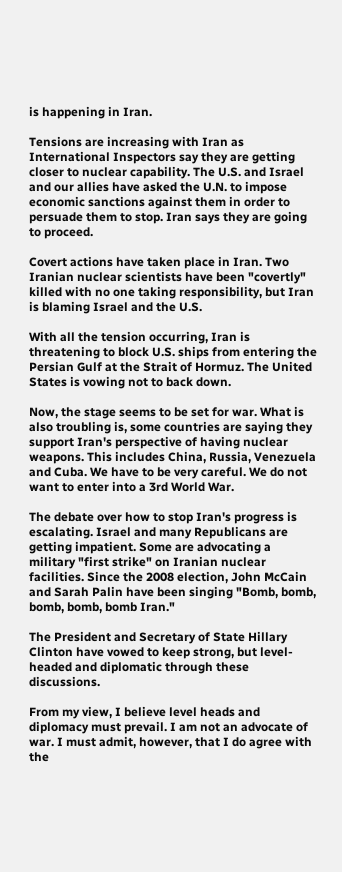is happening in Iran.

Tensions are increasing with Iran as International Inspectors say they are getting closer to nuclear capability. The U.S. and Israel and our allies have asked the U.N. to impose economic sanctions against them in order to persuade them to stop. Iran says they are going to proceed.

Covert actions have taken place in Iran. Two Iranian nuclear scientists have been "covertly" killed with no one taking responsibility, but Iran is blaming Israel and the U.S.

With all the tension occurring, Iran is threatening to block U.S. ships from entering the Persian Gulf at the Strait of Hormuz. The United States is vowing not to back down.

Now, the stage seems to be set for war. What is also troubling is, some countries are saying they support Iran's perspective of having nuclear weapons. This includes China, Russia, Venezuela and Cuba. We have to be very careful. We do not want to enter into a 3rd World War.

The debate over how to stop Iran's progress is escalating. Israel and many Republicans are getting impatient. Some are advocating a military "first strike" on Iranian nuclear facilities. Since the 2008 election, John McCain and Sarah Palin have been singing "Bomb, bomb, bomb, bomb, bomb Iran."

The President and Secretary of State Hillary Clinton have vowed to keep strong, but level-headed and diplomatic through these discussions.

From my view, I believe level heads and diplomacy must prevail. I am not an advocate of war. I must admit, however, that I do agree with the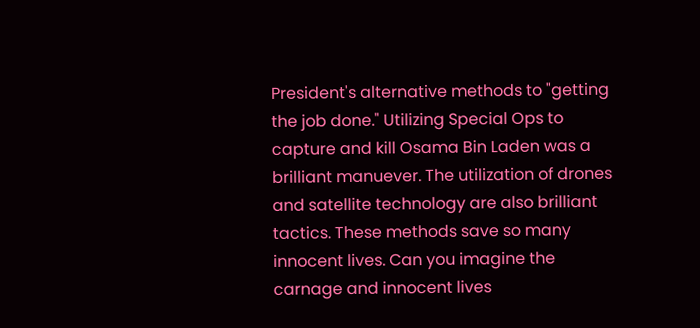President's alternative methods to "getting the job done." Utilizing Special Ops to capture and kill Osama Bin Laden was a brilliant manuever. The utilization of drones and satellite technology are also brilliant tactics. These methods save so many innocent lives. Can you imagine the carnage and innocent lives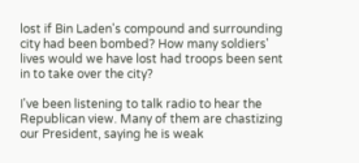lost if Bin Laden's compound and surrounding city had been bombed? How many soldiers' lives would we have lost had troops been sent in to take over the city?

I've been listening to talk radio to hear the Republican view. Many of them are chastizing our President, saying he is weak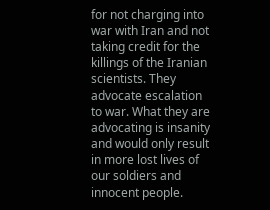for not charging into war with Iran and not taking credit for the killings of the Iranian scientists. They advocate escalation to war. What they are advocating is insanity and would only result in more lost lives of our soldiers and innocent people.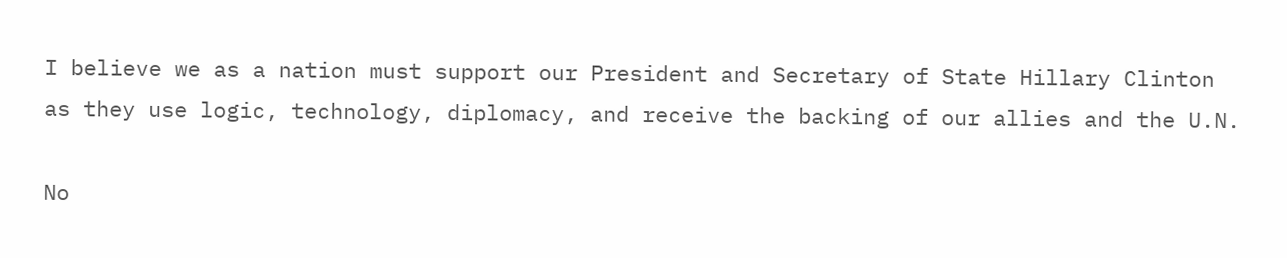I believe we as a nation must support our President and Secretary of State Hillary Clinton as they use logic, technology, diplomacy, and receive the backing of our allies and the U.N.

No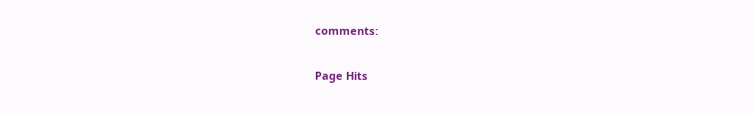comments:

Page Hits